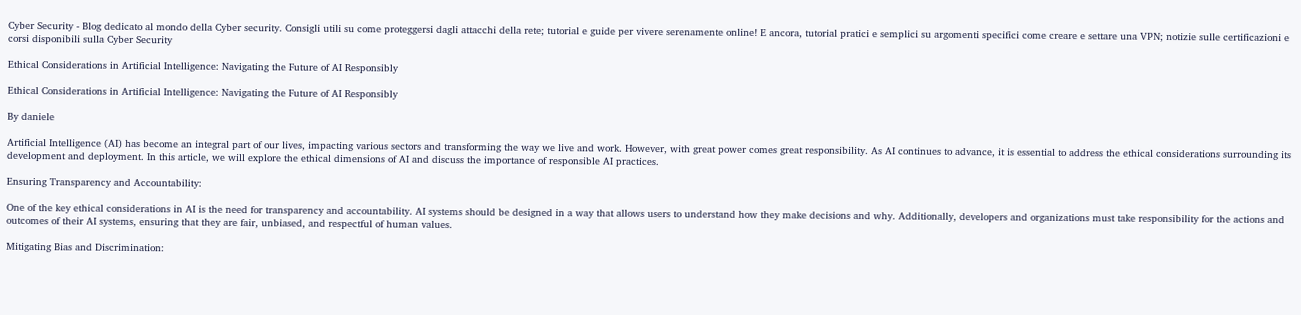Cyber Security - Blog dedicato al mondo della Cyber security. Consigli utili su come proteggersi dagli attacchi della rete; tutorial e guide per vivere serenamente online! E ancora, tutorial pratici e semplici su argomenti specifici come creare e settare una VPN; notizie sulle certificazioni e corsi disponibili sulla Cyber Security

Ethical Considerations in Artificial Intelligence: Navigating the Future of AI Responsibly

Ethical Considerations in Artificial Intelligence: Navigating the Future of AI Responsibly

By daniele

Artificial Intelligence (AI) has become an integral part of our lives, impacting various sectors and transforming the way we live and work. However, with great power comes great responsibility. As AI continues to advance, it is essential to address the ethical considerations surrounding its development and deployment. In this article, we will explore the ethical dimensions of AI and discuss the importance of responsible AI practices.

Ensuring Transparency and Accountability:

One of the key ethical considerations in AI is the need for transparency and accountability. AI systems should be designed in a way that allows users to understand how they make decisions and why. Additionally, developers and organizations must take responsibility for the actions and outcomes of their AI systems, ensuring that they are fair, unbiased, and respectful of human values.

Mitigating Bias and Discrimination: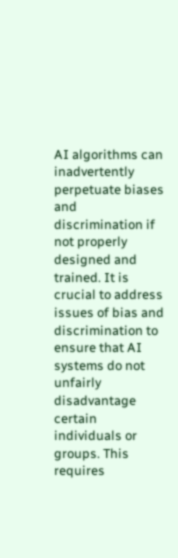AI algorithms can inadvertently perpetuate biases and discrimination if not properly designed and trained. It is crucial to address issues of bias and discrimination to ensure that AI systems do not unfairly disadvantage certain individuals or groups. This requires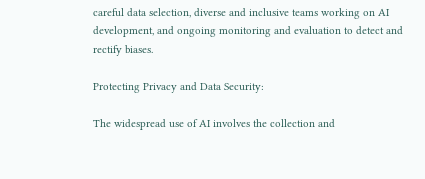careful data selection, diverse and inclusive teams working on AI development, and ongoing monitoring and evaluation to detect and rectify biases.

Protecting Privacy and Data Security:

The widespread use of AI involves the collection and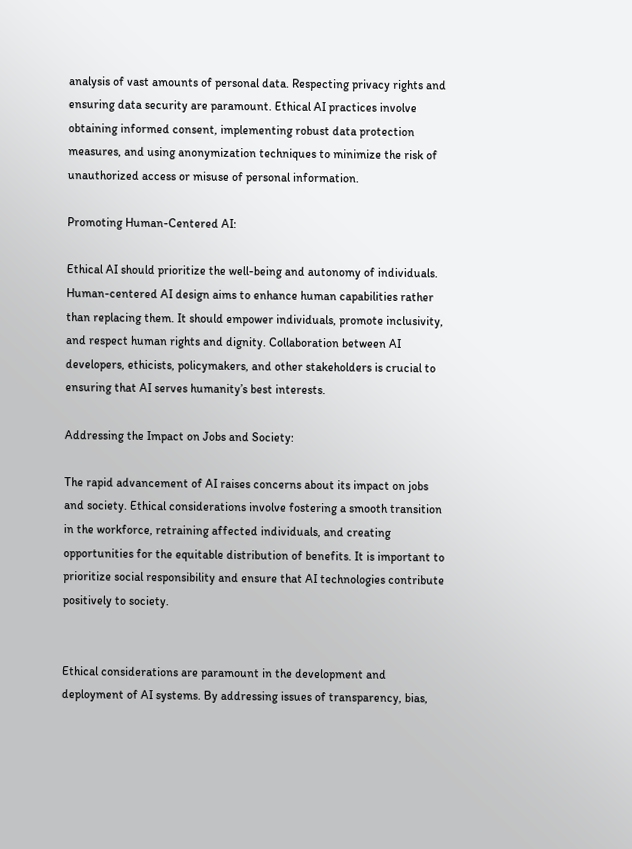analysis of vast amounts of personal data. Respecting privacy rights and ensuring data security are paramount. Ethical AI practices involve obtaining informed consent, implementing robust data protection measures, and using anonymization techniques to minimize the risk of unauthorized access or misuse of personal information.

Promoting Human-Centered AI:

Ethical AI should prioritize the well-being and autonomy of individuals. Human-centered AI design aims to enhance human capabilities rather than replacing them. It should empower individuals, promote inclusivity, and respect human rights and dignity. Collaboration between AI developers, ethicists, policymakers, and other stakeholders is crucial to ensuring that AI serves humanity’s best interests.

Addressing the Impact on Jobs and Society:

The rapid advancement of AI raises concerns about its impact on jobs and society. Ethical considerations involve fostering a smooth transition in the workforce, retraining affected individuals, and creating opportunities for the equitable distribution of benefits. It is important to prioritize social responsibility and ensure that AI technologies contribute positively to society.


Ethical considerations are paramount in the development and deployment of AI systems. By addressing issues of transparency, bias,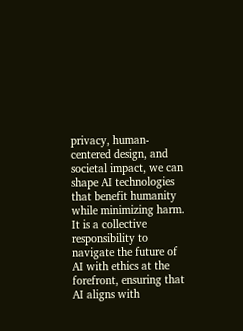privacy, human-centered design, and societal impact, we can shape AI technologies that benefit humanity while minimizing harm. It is a collective responsibility to navigate the future of AI with ethics at the forefront, ensuring that AI aligns with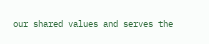our shared values and serves the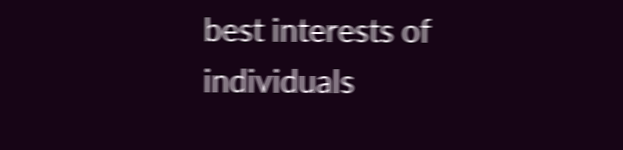best interests of individuals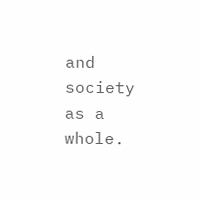and society as a whole.